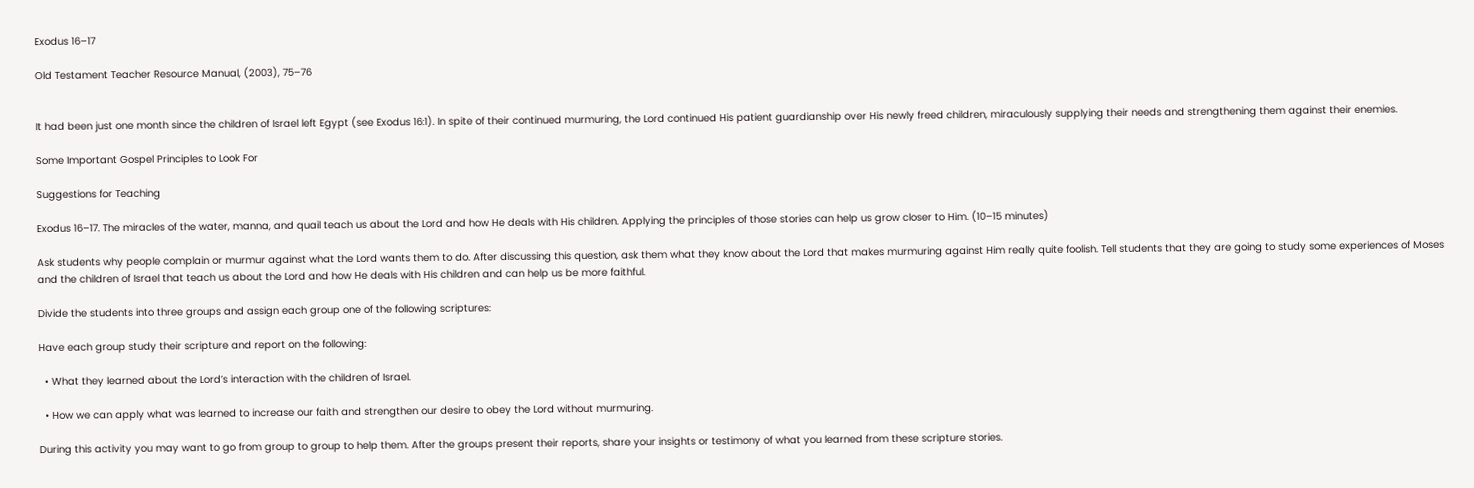Exodus 16–17

Old Testament Teacher Resource Manual, (2003), 75–76


It had been just one month since the children of Israel left Egypt (see Exodus 16:1). In spite of their continued murmuring, the Lord continued His patient guardianship over His newly freed children, miraculously supplying their needs and strengthening them against their enemies.

Some Important Gospel Principles to Look For

Suggestions for Teaching

Exodus 16–17. The miracles of the water, manna, and quail teach us about the Lord and how He deals with His children. Applying the principles of those stories can help us grow closer to Him. (10–15 minutes)

Ask students why people complain or murmur against what the Lord wants them to do. After discussing this question, ask them what they know about the Lord that makes murmuring against Him really quite foolish. Tell students that they are going to study some experiences of Moses and the children of Israel that teach us about the Lord and how He deals with His children and can help us be more faithful.

Divide the students into three groups and assign each group one of the following scriptures:

Have each group study their scripture and report on the following:

  • What they learned about the Lord’s interaction with the children of Israel.

  • How we can apply what was learned to increase our faith and strengthen our desire to obey the Lord without murmuring.

During this activity you may want to go from group to group to help them. After the groups present their reports, share your insights or testimony of what you learned from these scripture stories.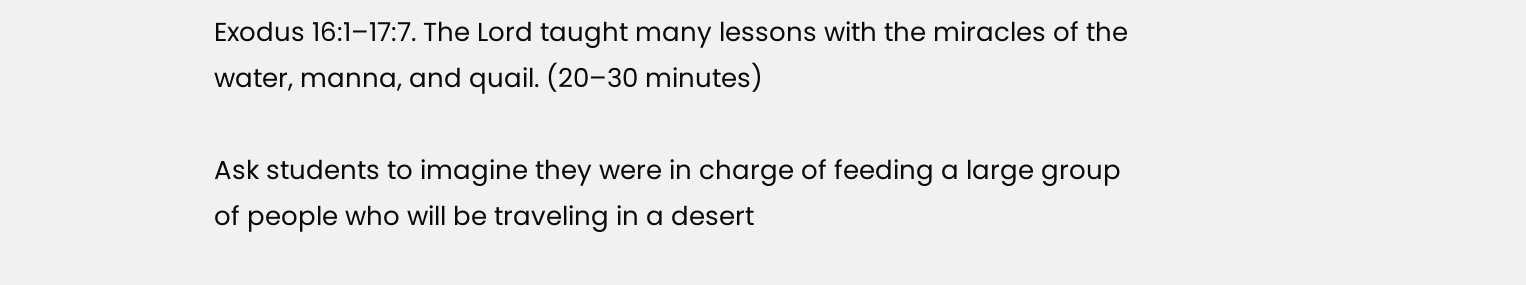Exodus 16:1–17:7. The Lord taught many lessons with the miracles of the water, manna, and quail. (20–30 minutes)

Ask students to imagine they were in charge of feeding a large group of people who will be traveling in a desert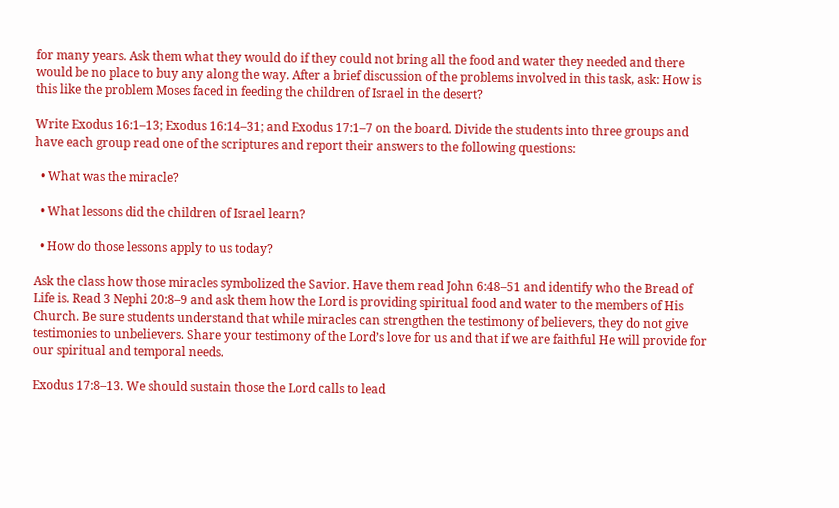for many years. Ask them what they would do if they could not bring all the food and water they needed and there would be no place to buy any along the way. After a brief discussion of the problems involved in this task, ask: How is this like the problem Moses faced in feeding the children of Israel in the desert?

Write Exodus 16:1–13; Exodus 16:14–31; and Exodus 17:1–7 on the board. Divide the students into three groups and have each group read one of the scriptures and report their answers to the following questions:

  • What was the miracle?

  • What lessons did the children of Israel learn?

  • How do those lessons apply to us today?

Ask the class how those miracles symbolized the Savior. Have them read John 6:48–51 and identify who the Bread of Life is. Read 3 Nephi 20:8–9 and ask them how the Lord is providing spiritual food and water to the members of His Church. Be sure students understand that while miracles can strengthen the testimony of believers, they do not give testimonies to unbelievers. Share your testimony of the Lord’s love for us and that if we are faithful He will provide for our spiritual and temporal needs.

Exodus 17:8–13. We should sustain those the Lord calls to lead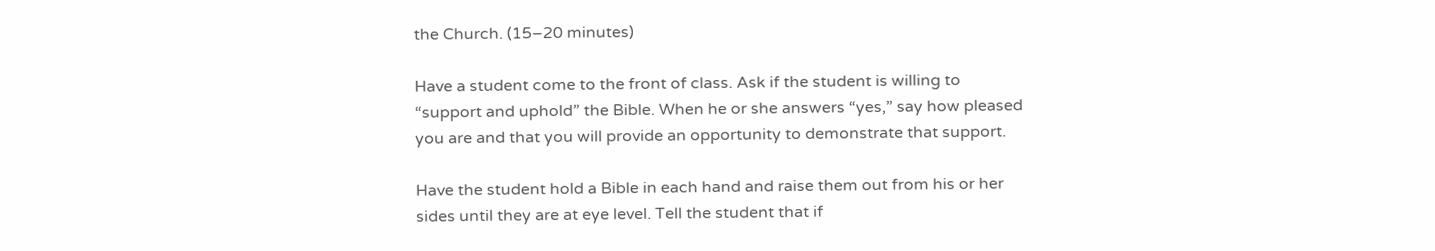the Church. (15–20 minutes)

Have a student come to the front of class. Ask if the student is willing to “support and uphold” the Bible. When he or she answers “yes,” say how pleased you are and that you will provide an opportunity to demonstrate that support.

Have the student hold a Bible in each hand and raise them out from his or her sides until they are at eye level. Tell the student that if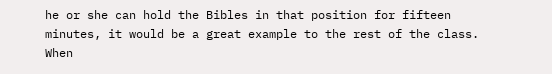he or she can hold the Bibles in that position for fifteen minutes, it would be a great example to the rest of the class. When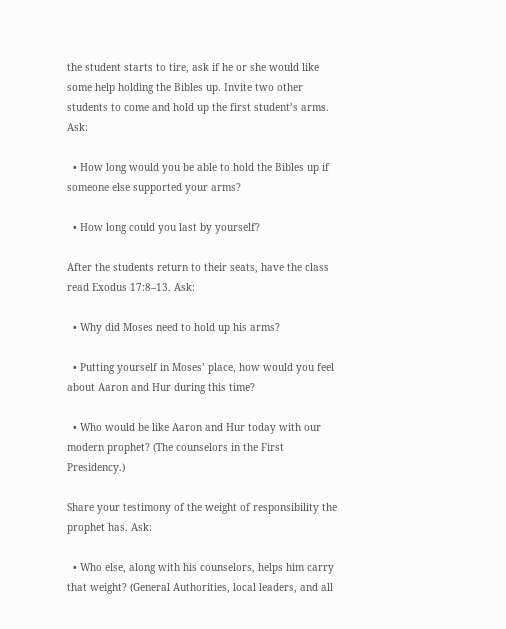the student starts to tire, ask if he or she would like some help holding the Bibles up. Invite two other students to come and hold up the first student’s arms. Ask:

  • How long would you be able to hold the Bibles up if someone else supported your arms?

  • How long could you last by yourself?

After the students return to their seats, have the class read Exodus 17:8–13. Ask:

  • Why did Moses need to hold up his arms?

  • Putting yourself in Moses’ place, how would you feel about Aaron and Hur during this time?

  • Who would be like Aaron and Hur today with our modern prophet? (The counselors in the First Presidency.)

Share your testimony of the weight of responsibility the prophet has. Ask:

  • Who else, along with his counselors, helps him carry that weight? (General Authorities, local leaders, and all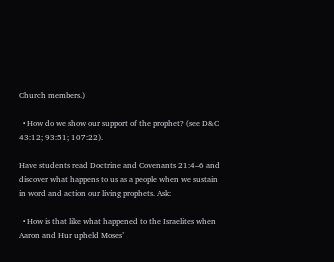Church members.)

  • How do we show our support of the prophet? (see D&C 43:12; 93:51; 107:22).

Have students read Doctrine and Covenants 21:4–6 and discover what happens to us as a people when we sustain in word and action our living prophets. Ask:

  • How is that like what happened to the Israelites when Aaron and Hur upheld Moses’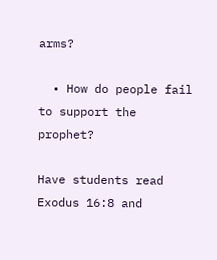arms?

  • How do people fail to support the prophet?

Have students read Exodus 16:8 and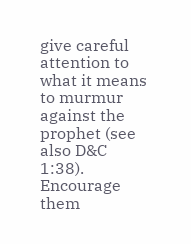give careful attention to what it means to murmur against the prophet (see also D&C 1:38). Encourage them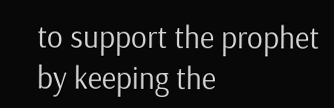to support the prophet by keeping the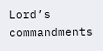Lord’s commandments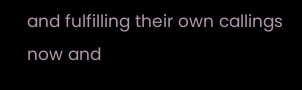and fulfilling their own callings now and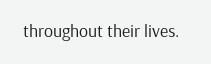throughout their lives.